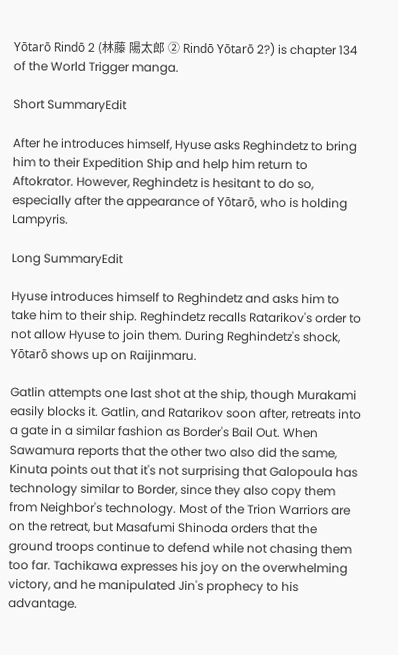Yōtarō Rindō 2 (林藤 陽太郎 ② Rindō Yōtarō 2?) is chapter 134 of the World Trigger manga.

Short SummaryEdit

After he introduces himself, Hyuse asks Reghindetz to bring him to their Expedition Ship and help him return to Aftokrator. However, Reghindetz is hesitant to do so, especially after the appearance of Yōtarō, who is holding Lampyris.

Long SummaryEdit

Hyuse introduces himself to Reghindetz and asks him to take him to their ship. Reghindetz recalls Ratarikov's order to not allow Hyuse to join them. During Reghindetz's shock, Yōtarō shows up on Raijinmaru.

Gatlin attempts one last shot at the ship, though Murakami easily blocks it. Gatlin, and Ratarikov soon after, retreats into a gate in a similar fashion as Border's Bail Out. When Sawamura reports that the other two also did the same, Kinuta points out that it's not surprising that Galopoula has technology similar to Border, since they also copy them from Neighbor's technology. Most of the Trion Warriors are on the retreat, but Masafumi Shinoda orders that the ground troops continue to defend while not chasing them too far. Tachikawa expresses his joy on the overwhelming victory, and he manipulated Jin's prophecy to his advantage.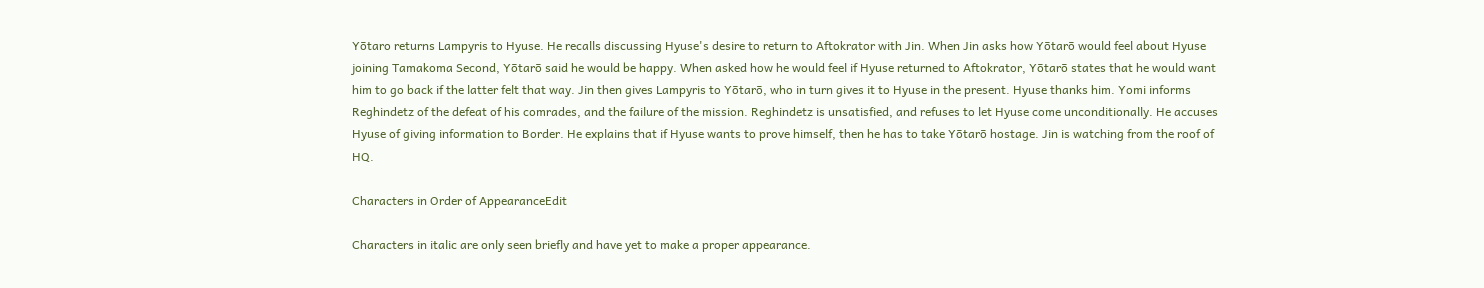Yōtaro returns Lampyris to Hyuse. He recalls discussing Hyuse's desire to return to Aftokrator with Jin. When Jin asks how Yōtarō would feel about Hyuse joining Tamakoma Second, Yōtarō said he would be happy. When asked how he would feel if Hyuse returned to Aftokrator, Yōtarō states that he would want him to go back if the latter felt that way. Jin then gives Lampyris to Yōtarō, who in turn gives it to Hyuse in the present. Hyuse thanks him. Yomi informs Reghindetz of the defeat of his comrades, and the failure of the mission. Reghindetz is unsatisfied, and refuses to let Hyuse come unconditionally. He accuses Hyuse of giving information to Border. He explains that if Hyuse wants to prove himself, then he has to take Yōtarō hostage. Jin is watching from the roof of HQ.

Characters in Order of AppearanceEdit

Characters in italic are only seen briefly and have yet to make a proper appearance.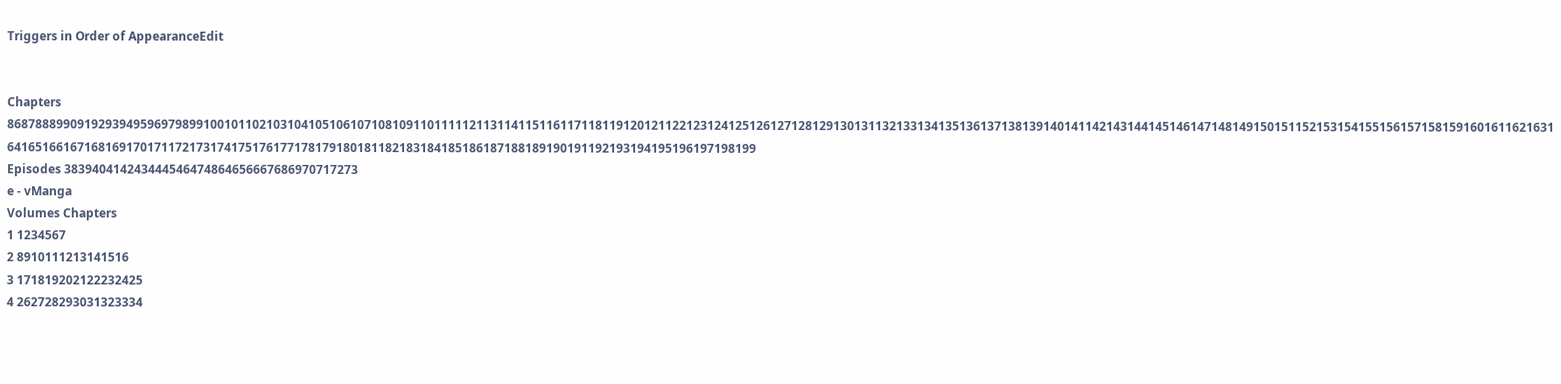Triggers in Order of AppearanceEdit


Chapters 8687888990919293949596979899100101102103104105106107108109110111112113114115116117118119120121122123124125126127128129130131132133134135136137138139140141142143144145146147148149150151152153154155156157158159160161162163164165166167168169170171172173174175176177178179180181182183184185186187188189190191192193194195196197198199
Episodes 383940414243444546474864656667686970717273
e - vManga
Volumes Chapters
1 1234567
2 8910111213141516
3 171819202122232425
4 262728293031323334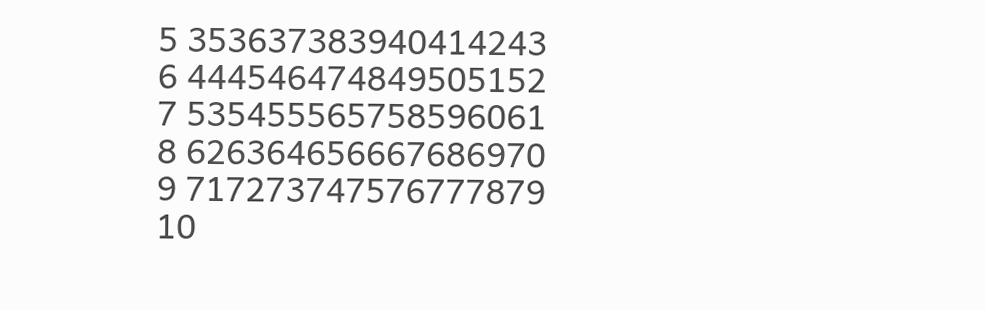5 353637383940414243
6 444546474849505152
7 535455565758596061
8 626364656667686970
9 717273747576777879
10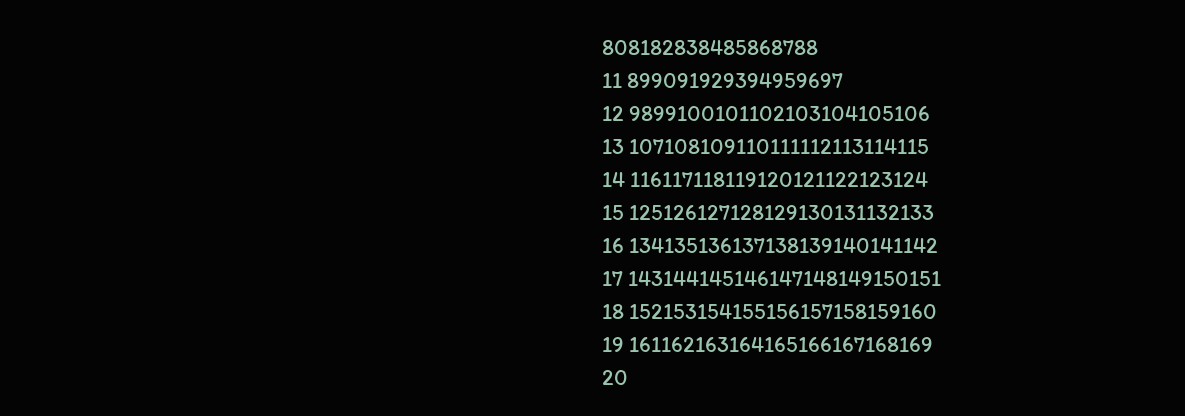808182838485868788
11 899091929394959697
12 9899100101102103104105106
13 107108109110111112113114115
14 116117118119120121122123124
15 125126127128129130131132133
16 134135136137138139140141142
17 143144145146147148149150151
18 152153154155156157158159160
19 161162163164165166167168169
20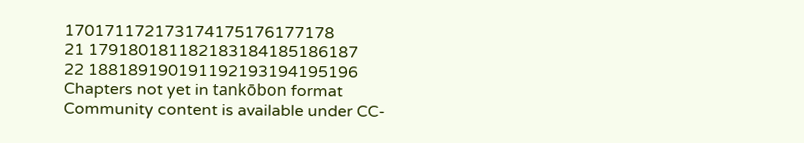170171172173174175176177178
21 179180181182183184185186187
22 188189190191192193194195196
Chapters not yet in tankōbon format
Community content is available under CC-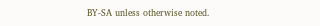BY-SA unless otherwise noted.